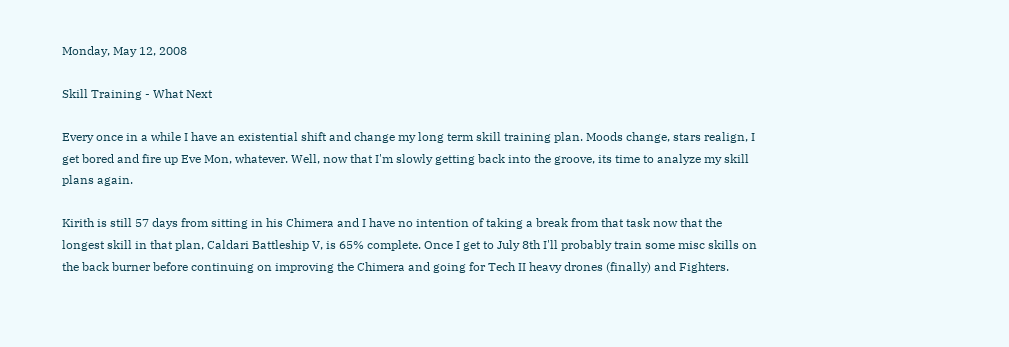Monday, May 12, 2008

Skill Training - What Next

Every once in a while I have an existential shift and change my long term skill training plan. Moods change, stars realign, I get bored and fire up Eve Mon, whatever. Well, now that I'm slowly getting back into the groove, its time to analyze my skill plans again.

Kirith is still 57 days from sitting in his Chimera and I have no intention of taking a break from that task now that the longest skill in that plan, Caldari Battleship V, is 65% complete. Once I get to July 8th I'll probably train some misc skills on the back burner before continuing on improving the Chimera and going for Tech II heavy drones (finally) and Fighters.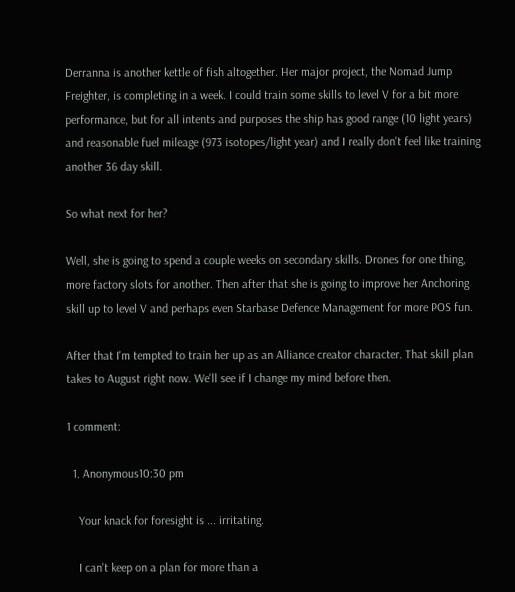Derranna is another kettle of fish altogether. Her major project, the Nomad Jump Freighter, is completing in a week. I could train some skills to level V for a bit more performance, but for all intents and purposes the ship has good range (10 light years) and reasonable fuel mileage (973 isotopes/light year) and I really don't feel like training another 36 day skill.

So what next for her?

Well, she is going to spend a couple weeks on secondary skills. Drones for one thing, more factory slots for another. Then after that she is going to improve her Anchoring skill up to level V and perhaps even Starbase Defence Management for more POS fun.

After that I'm tempted to train her up as an Alliance creator character. That skill plan takes to August right now. We'll see if I change my mind before then.

1 comment:

  1. Anonymous10:30 pm

    Your knack for foresight is ... irritating.

    I can't keep on a plan for more than a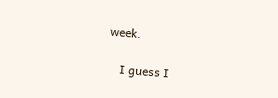week.

    I guess I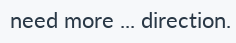need more ... direction.